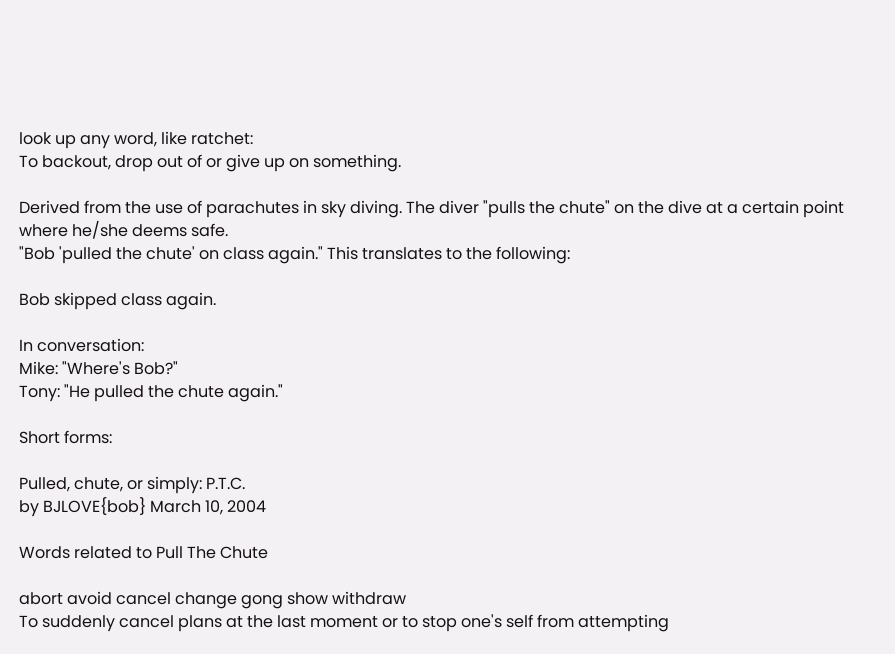look up any word, like ratchet:
To backout, drop out of or give up on something.

Derived from the use of parachutes in sky diving. The diver "pulls the chute" on the dive at a certain point where he/she deems safe.
"Bob 'pulled the chute' on class again." This translates to the following:

Bob skipped class again.

In conversation:
Mike: "Where's Bob?"
Tony: "He pulled the chute again."

Short forms:

Pulled, chute, or simply: P.T.C.
by BJLOVE{bob} March 10, 2004

Words related to Pull The Chute

abort avoid cancel change gong show withdraw
To suddenly cancel plans at the last moment or to stop one's self from attempting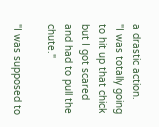a drastic action.
"I was totally going to hit up that chick but I got scared and had to pull the chute."

"I was supposed to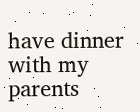have dinner with my parents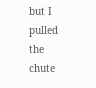but I pulled the chute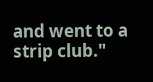and went to a strip club."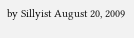by Sillyist August 20, 2009